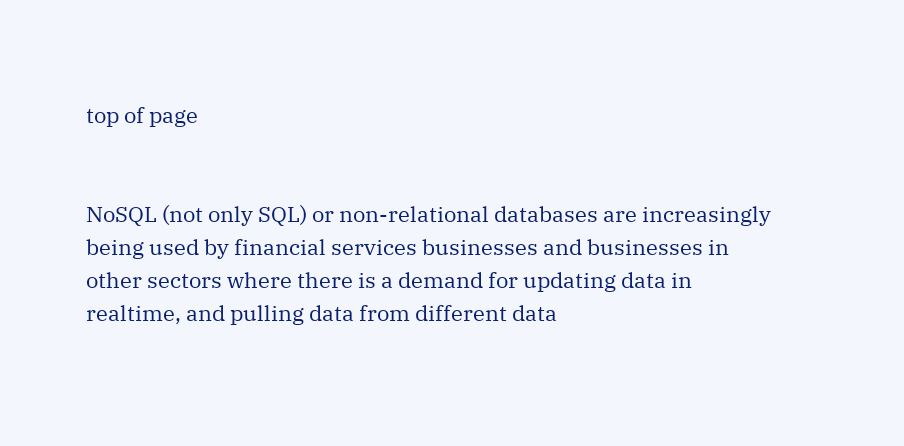top of page


NoSQL (not only SQL) or non-relational databases are increasingly being used by financial services businesses and businesses in other sectors where there is a demand for updating data in realtime, and pulling data from different data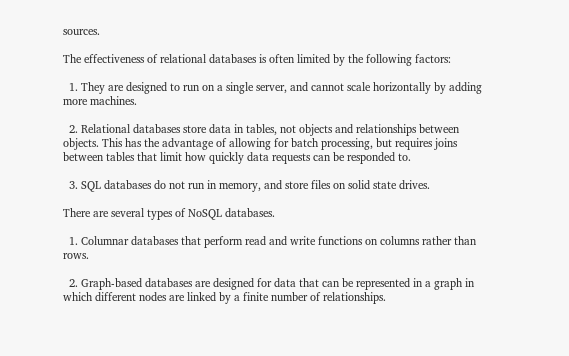sources.

The effectiveness of relational databases is often limited by the following factors:

  1. They are designed to run on a single server, and cannot scale horizontally by adding more machines.

  2. Relational databases store data in tables, not objects and relationships between objects. This has the advantage of allowing for batch processing, but requires joins between tables that limit how quickly data requests can be responded to.

  3. SQL databases do not run in memory, and store files on solid state drives.

There are several types of NoSQL databases.

  1. Columnar databases that perform read and write functions on columns rather than rows.

  2. Graph-based databases are designed for data that can be represented in a graph in which different nodes are linked by a finite number of relationships.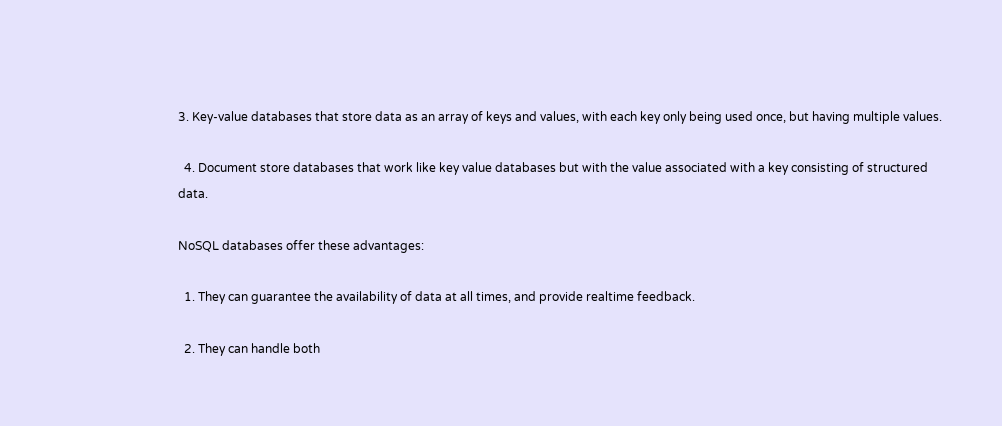3. Key-value databases that store data as an array of keys and values, with each key only being used once, but having multiple values.

  4. Document store databases that work like key value databases but with the value associated with a key consisting of structured data.

NoSQL databases offer these advantages:

  1. They can guarantee the availability of data at all times, and provide realtime feedback.

  2. They can handle both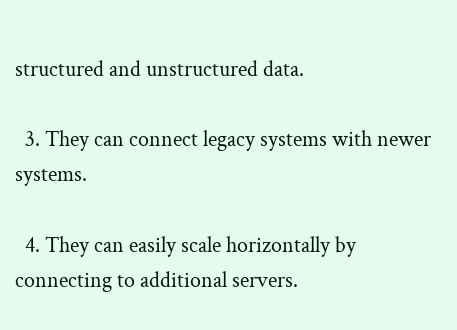structured and unstructured data.

  3. They can connect legacy systems with newer systems.

  4. They can easily scale horizontally by connecting to additional servers.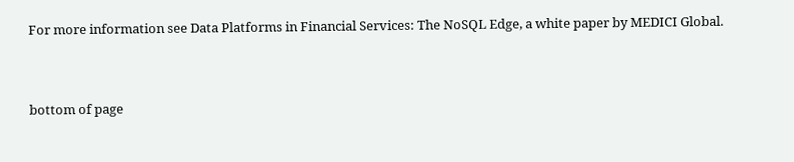For more information see Data Platforms in Financial Services: The NoSQL Edge, a white paper by MEDICI Global.


bottom of page